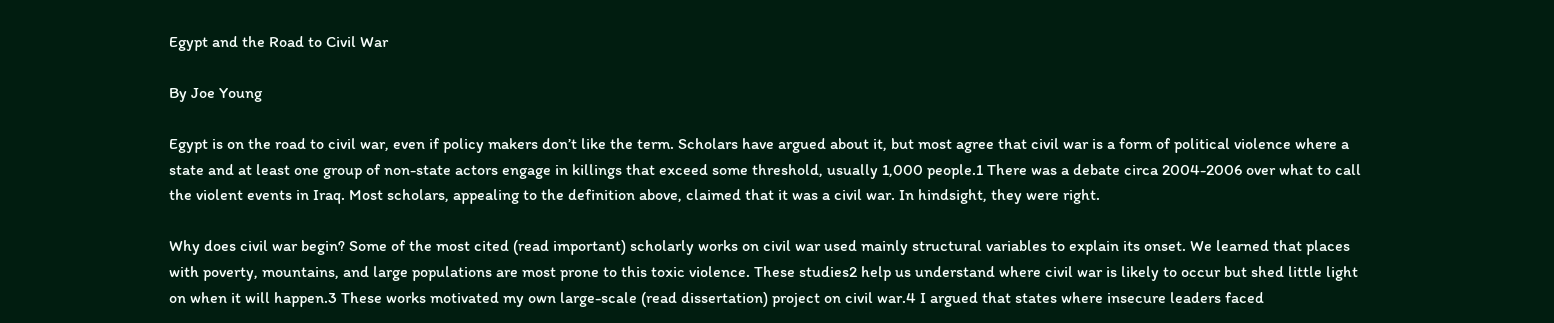Egypt and the Road to Civil War

By Joe Young

Egypt is on the road to civil war, even if policy makers don’t like the term. Scholars have argued about it, but most agree that civil war is a form of political violence where a state and at least one group of non-state actors engage in killings that exceed some threshold, usually 1,000 people.1 There was a debate circa 2004-2006 over what to call the violent events in Iraq. Most scholars, appealing to the definition above, claimed that it was a civil war. In hindsight, they were right.

Why does civil war begin? Some of the most cited (read important) scholarly works on civil war used mainly structural variables to explain its onset. We learned that places with poverty, mountains, and large populations are most prone to this toxic violence. These studies2 help us understand where civil war is likely to occur but shed little light on when it will happen.3 These works motivated my own large-scale (read dissertation) project on civil war.4 I argued that states where insecure leaders faced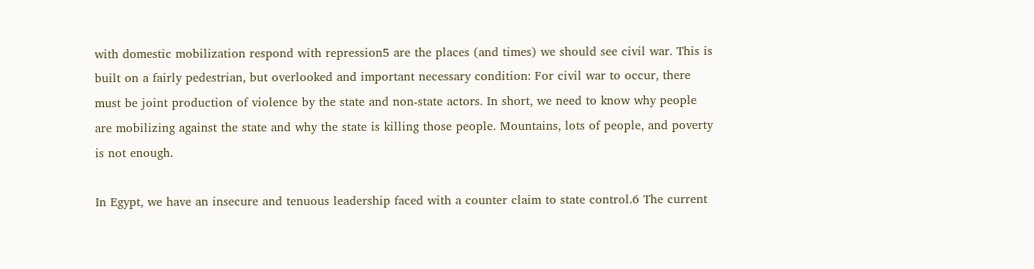with domestic mobilization respond with repression5 are the places (and times) we should see civil war. This is built on a fairly pedestrian, but overlooked and important necessary condition: For civil war to occur, there must be joint production of violence by the state and non-state actors. In short, we need to know why people are mobilizing against the state and why the state is killing those people. Mountains, lots of people, and poverty is not enough.

In Egypt, we have an insecure and tenuous leadership faced with a counter claim to state control.6 The current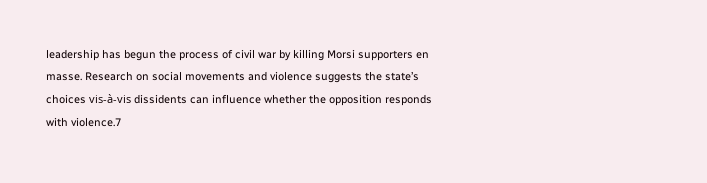leadership has begun the process of civil war by killing Morsi supporters en masse. Research on social movements and violence suggests the state’s choices vis-à-vis dissidents can influence whether the opposition responds with violence.7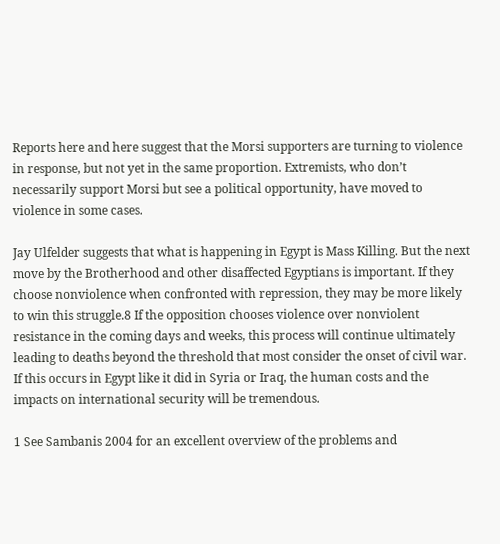Reports here and here suggest that the Morsi supporters are turning to violence in response, but not yet in the same proportion. Extremists, who don’t necessarily support Morsi but see a political opportunity, have moved to violence in some cases.

Jay Ulfelder suggests that what is happening in Egypt is Mass Killing. But the next move by the Brotherhood and other disaffected Egyptians is important. If they choose nonviolence when confronted with repression, they may be more likely to win this struggle.8 If the opposition chooses violence over nonviolent resistance in the coming days and weeks, this process will continue ultimately leading to deaths beyond the threshold that most consider the onset of civil war. If this occurs in Egypt like it did in Syria or Iraq, the human costs and the impacts on international security will be tremendous.

1 See Sambanis 2004 for an excellent overview of the problems and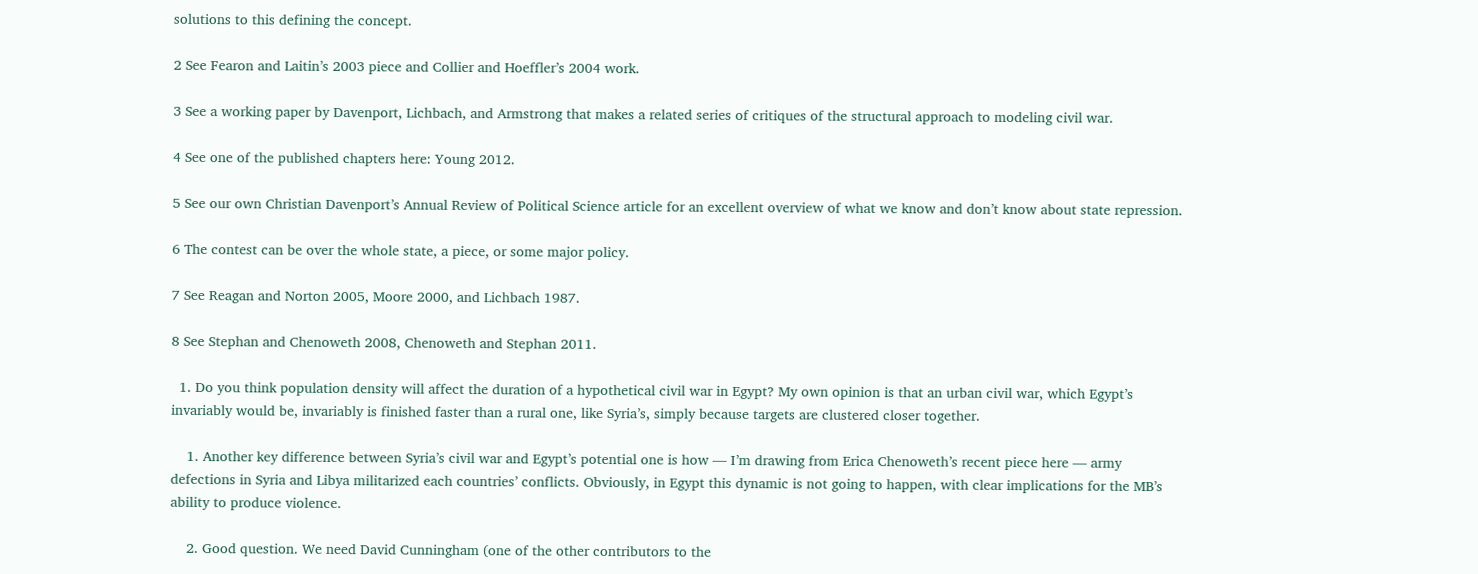solutions to this defining the concept.

2 See Fearon and Laitin’s 2003 piece and Collier and Hoeffler’s 2004 work.

3 See a working paper by Davenport, Lichbach, and Armstrong that makes a related series of critiques of the structural approach to modeling civil war.

4 See one of the published chapters here: Young 2012.

5 See our own Christian Davenport’s Annual Review of Political Science article for an excellent overview of what we know and don’t know about state repression.

6 The contest can be over the whole state, a piece, or some major policy.

7 See Reagan and Norton 2005, Moore 2000, and Lichbach 1987.

8 See Stephan and Chenoweth 2008, Chenoweth and Stephan 2011.

  1. Do you think population density will affect the duration of a hypothetical civil war in Egypt? My own opinion is that an urban civil war, which Egypt’s invariably would be, invariably is finished faster than a rural one, like Syria’s, simply because targets are clustered closer together.

    1. Another key difference between Syria’s civil war and Egypt’s potential one is how — I’m drawing from Erica Chenoweth’s recent piece here — army defections in Syria and Libya militarized each countries’ conflicts. Obviously, in Egypt this dynamic is not going to happen, with clear implications for the MB’s ability to produce violence.

    2. Good question. We need David Cunningham (one of the other contributors to the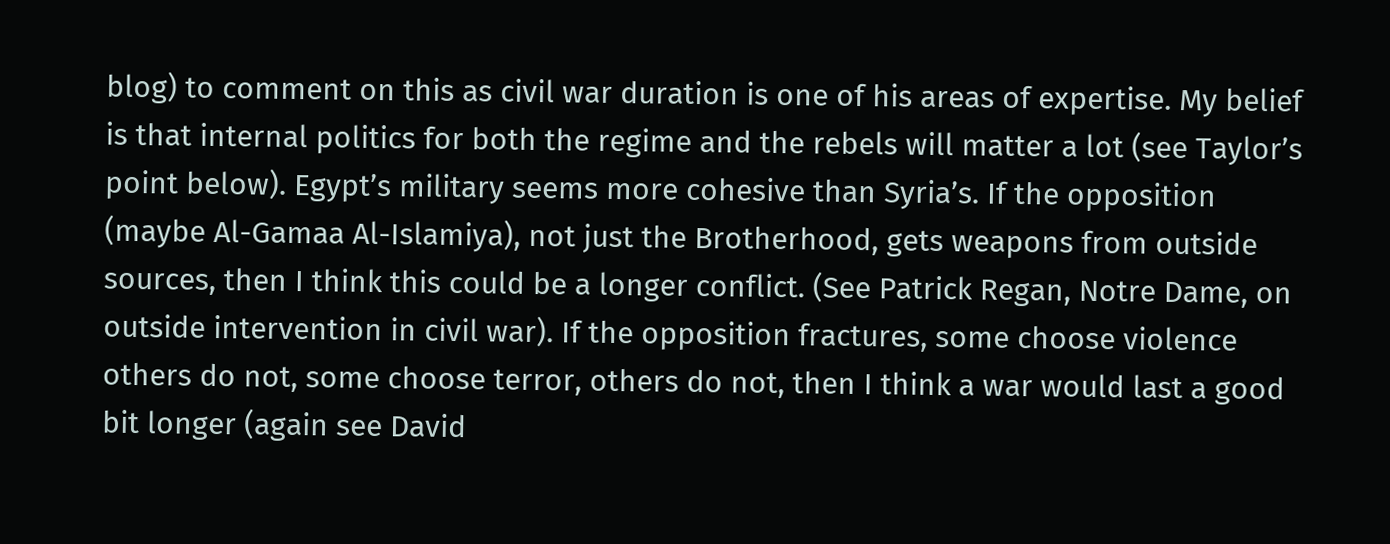blog) to comment on this as civil war duration is one of his areas of expertise. My belief is that internal politics for both the regime and the rebels will matter a lot (see Taylor’s point below). Egypt’s military seems more cohesive than Syria’s. If the opposition (maybe Al-Gamaa Al-Islamiya), not just the Brotherhood, gets weapons from outside sources, then I think this could be a longer conflict. (See Patrick Regan, Notre Dame, on outside intervention in civil war). If the opposition fractures, some choose violence others do not, some choose terror, others do not, then I think a war would last a good bit longer (again see David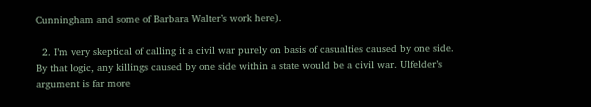Cunningham and some of Barbara Walter’s work here).

  2. I’m very skeptical of calling it a civil war purely on basis of casualties caused by one side. By that logic, any killings caused by one side within a state would be a civil war. Ulfelder’s argument is far more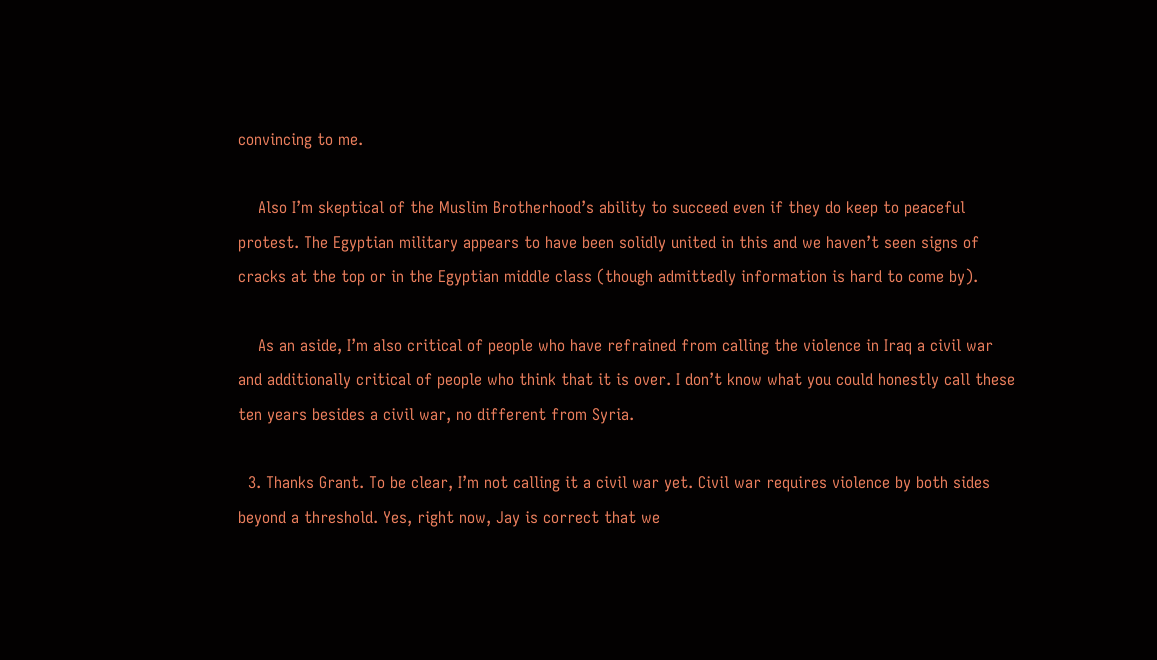convincing to me.

    Also I’m skeptical of the Muslim Brotherhood’s ability to succeed even if they do keep to peaceful protest. The Egyptian military appears to have been solidly united in this and we haven’t seen signs of cracks at the top or in the Egyptian middle class (though admittedly information is hard to come by).

    As an aside, I’m also critical of people who have refrained from calling the violence in Iraq a civil war and additionally critical of people who think that it is over. I don’t know what you could honestly call these ten years besides a civil war, no different from Syria.

  3. Thanks Grant. To be clear, I’m not calling it a civil war yet. Civil war requires violence by both sides beyond a threshold. Yes, right now, Jay is correct that we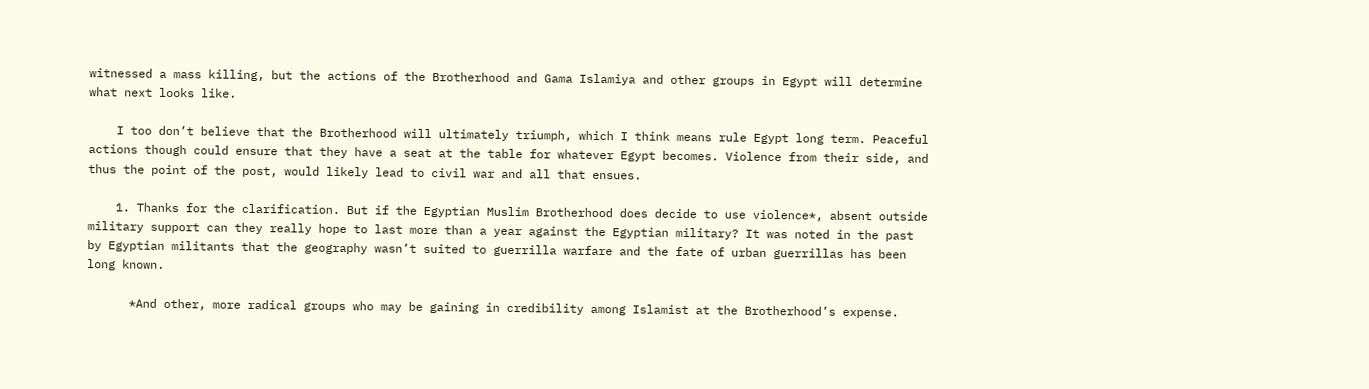witnessed a mass killing, but the actions of the Brotherhood and Gama Islamiya and other groups in Egypt will determine what next looks like.

    I too don’t believe that the Brotherhood will ultimately triumph, which I think means rule Egypt long term. Peaceful actions though could ensure that they have a seat at the table for whatever Egypt becomes. Violence from their side, and thus the point of the post, would likely lead to civil war and all that ensues.

    1. Thanks for the clarification. But if the Egyptian Muslim Brotherhood does decide to use violence*, absent outside military support can they really hope to last more than a year against the Egyptian military? It was noted in the past by Egyptian militants that the geography wasn’t suited to guerrilla warfare and the fate of urban guerrillas has been long known.

      *And other, more radical groups who may be gaining in credibility among Islamist at the Brotherhood’s expense.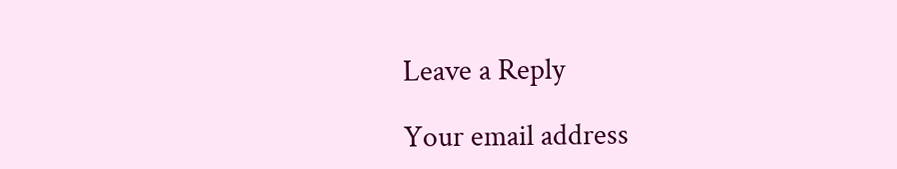Leave a Reply

Your email address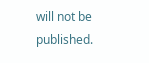will not be published.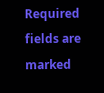Required fields are marked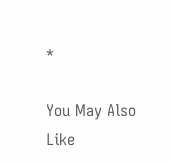*

You May Also Like